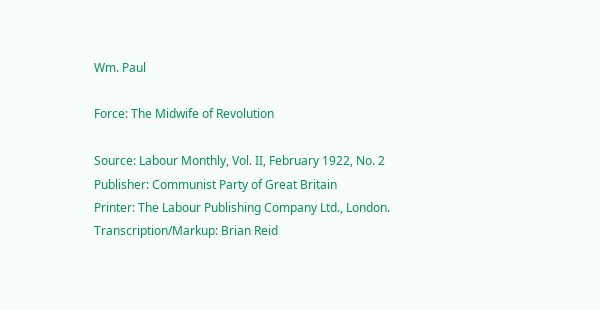Wm. Paul

Force: The Midwife of Revolution

Source: Labour Monthly, Vol. II, February 1922, No. 2
Publisher: Communist Party of Great Britain
Printer: The Labour Publishing Company Ltd., London.
Transcription/Markup: Brian Reid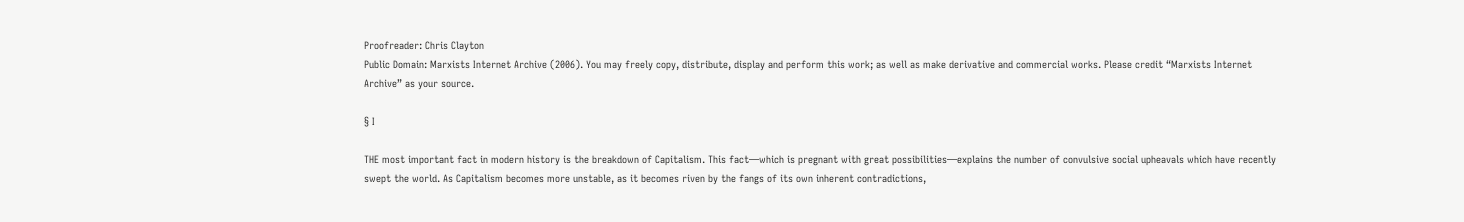Proofreader: Chris Clayton
Public Domain: Marxists Internet Archive (2006). You may freely copy, distribute, display and perform this work; as well as make derivative and commercial works. Please credit “Marxists Internet Archive” as your source.

§ I

THE most important fact in modern history is the breakdown of Capitalism. This fact—which is pregnant with great possibilities—explains the number of convulsive social upheavals which have recently swept the world. As Capitalism becomes more unstable, as it becomes riven by the fangs of its own inherent contradictions,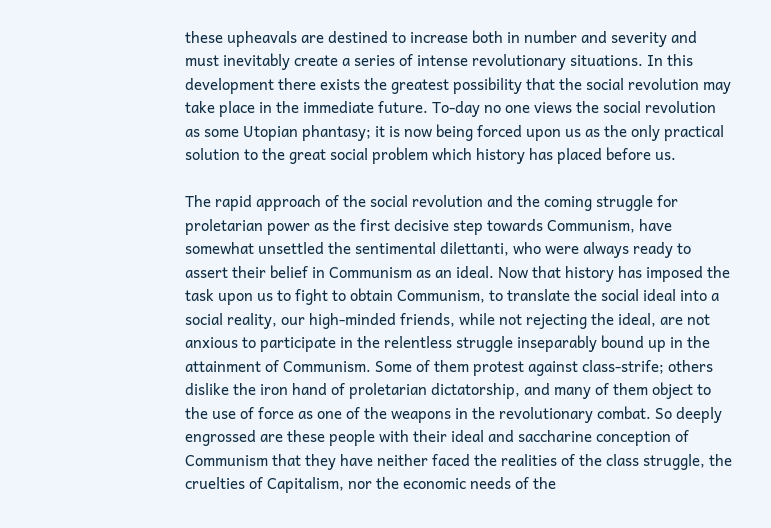these upheavals are destined to increase both in number and severity and must inevitably create a series of intense revolutionary situations. In this development there exists the greatest possibility that the social revolution may take place in the immediate future. To-day no one views the social revolution as some Utopian phantasy; it is now being forced upon us as the only practical solution to the great social problem which history has placed before us.

The rapid approach of the social revolution and the coming struggle for proletarian power as the first decisive step towards Communism, have somewhat unsettled the sentimental dilettanti, who were always ready to assert their belief in Communism as an ideal. Now that history has imposed the task upon us to fight to obtain Communism, to translate the social ideal into a social reality, our high-minded friends, while not rejecting the ideal, are not anxious to participate in the relentless struggle inseparably bound up in the attainment of Communism. Some of them protest against class-strife; others dislike the iron hand of proletarian dictatorship, and many of them object to the use of force as one of the weapons in the revolutionary combat. So deeply engrossed are these people with their ideal and saccharine conception of Communism that they have neither faced the realities of the class struggle, the cruelties of Capitalism, nor the economic needs of the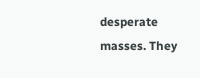desperate masses. They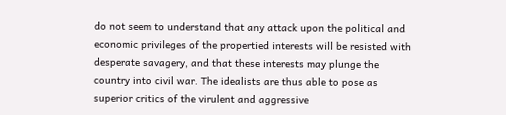do not seem to understand that any attack upon the political and economic privileges of the propertied interests will be resisted with desperate savagery, and that these interests may plunge the country into civil war. The idealists are thus able to pose as superior critics of the virulent and aggressive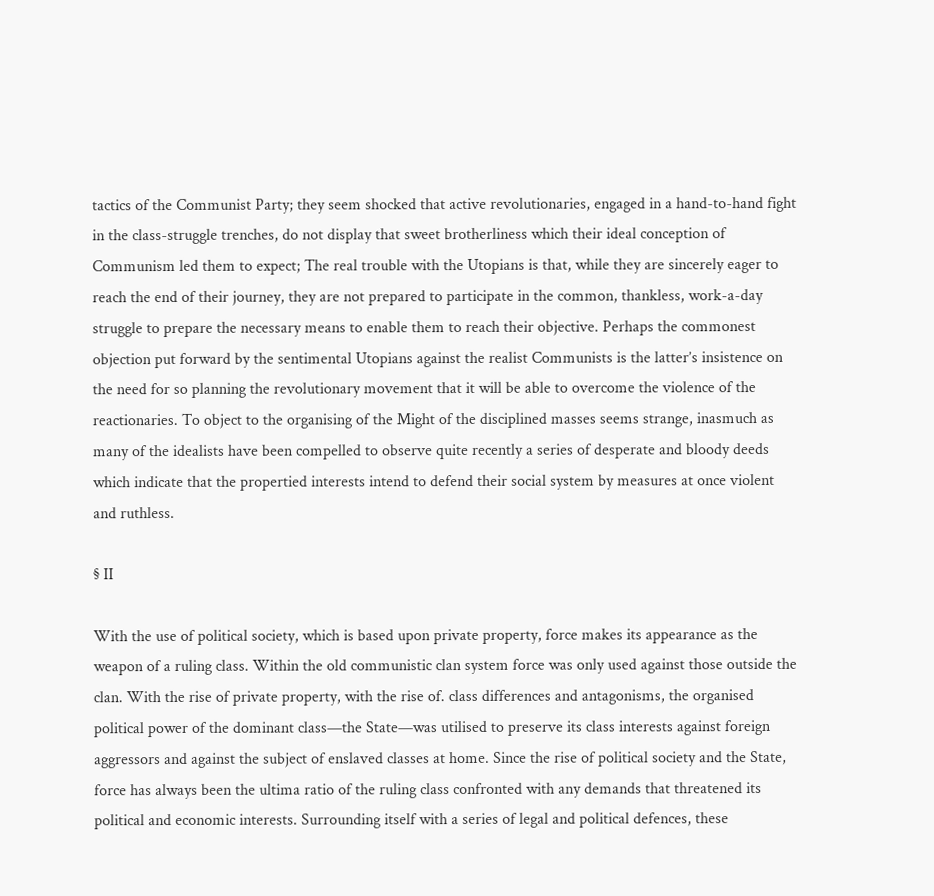tactics of the Communist Party; they seem shocked that active revolutionaries, engaged in a hand-to-hand fight in the class-struggle trenches, do not display that sweet brotherliness which their ideal conception of Communism led them to expect; The real trouble with the Utopians is that, while they are sincerely eager to reach the end of their journey, they are not prepared to participate in the common, thankless, work-a-day struggle to prepare the necessary means to enable them to reach their objective. Perhaps the commonest objection put forward by the sentimental Utopians against the realist Communists is the latter’s insistence on the need for so planning the revolutionary movement that it will be able to overcome the violence of the reactionaries. To object to the organising of the Might of the disciplined masses seems strange, inasmuch as many of the idealists have been compelled to observe quite recently a series of desperate and bloody deeds which indicate that the propertied interests intend to defend their social system by measures at once violent and ruthless.

§ II

With the use of political society, which is based upon private property, force makes its appearance as the weapon of a ruling class. Within the old communistic clan system force was only used against those outside the clan. With the rise of private property, with the rise of. class differences and antagonisms, the organised political power of the dominant class—the State—was utilised to preserve its class interests against foreign aggressors and against the subject of enslaved classes at home. Since the rise of political society and the State, force has always been the ultima ratio of the ruling class confronted with any demands that threatened its political and economic interests. Surrounding itself with a series of legal and political defences, these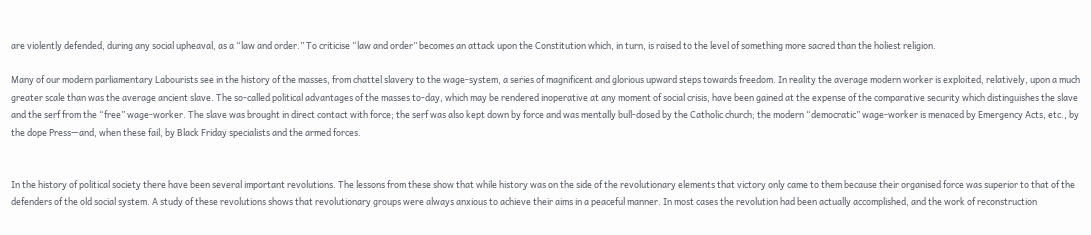are violently defended, during any social upheaval, as a “law and order.” To criticise “law and order” becomes an attack upon the Constitution which, in turn, is raised to the level of something more sacred than the holiest religion.

Many of our modern parliamentary Labourists see in the history of the masses, from chattel slavery to the wage-system, a series of magnificent and glorious upward steps towards freedom. In reality the average modern worker is exploited, relatively, upon a much greater scale than was the average ancient slave. The so-called political advantages of the masses to-day, which may be rendered inoperative at any moment of social crisis, have been gained at the expense of the comparative security which distinguishes the slave and the serf from the “free” wage-worker. The slave was brought in direct contact with force; the serf was also kept down by force and was mentally bull-dosed by the Catholic church; the modern “democratic” wage-worker is menaced by Emergency Acts, etc., by the dope Press—and, when these fail, by Black Friday specialists and the armed forces.


In the history of political society there have been several important revolutions. The lessons from these show that while history was on the side of the revolutionary elements that victory only came to them because their organised force was superior to that of the defenders of the old social system. A study of these revolutions shows that revolutionary groups were always anxious to achieve their aims in a peaceful manner. In most cases the revolution had been actually accomplished, and the work of reconstruction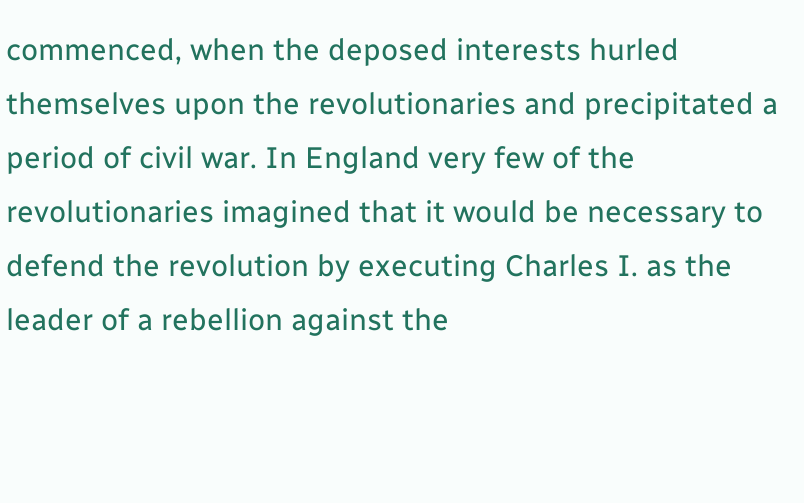commenced, when the deposed interests hurled themselves upon the revolutionaries and precipitated a period of civil war. In England very few of the revolutionaries imagined that it would be necessary to defend the revolution by executing Charles I. as the leader of a rebellion against the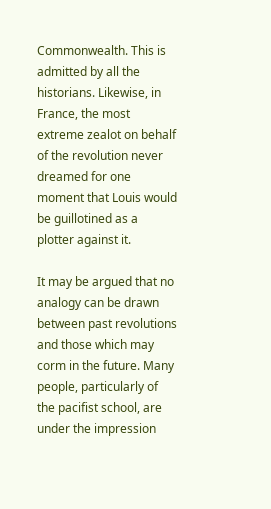Commonwealth. This is admitted by all the historians. Likewise, in France, the most extreme zealot on behalf of the revolution never dreamed for one moment that Louis would be guillotined as a plotter against it.

It may be argued that no analogy can be drawn between past revolutions and those which may corm in the future. Many people, particularly of the pacifist school, are under the impression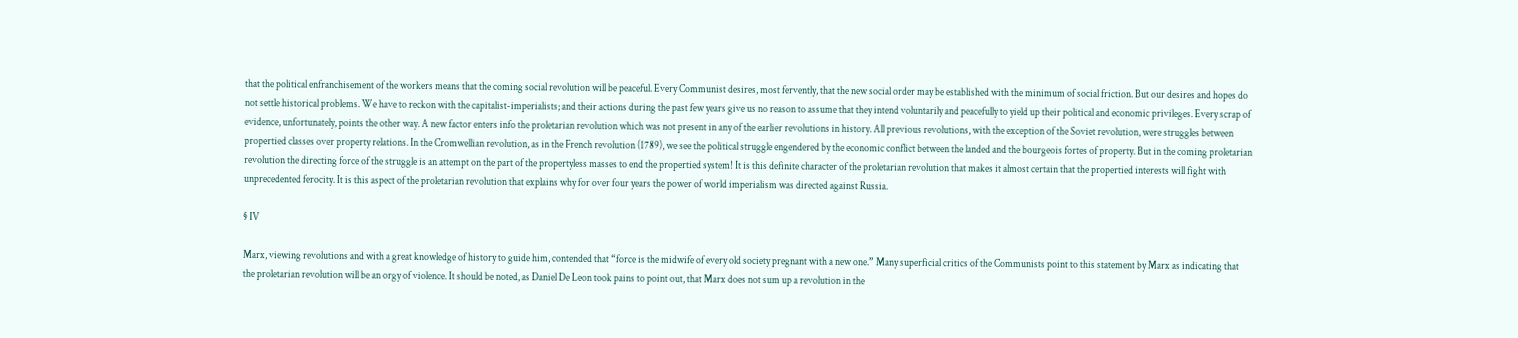that the political enfranchisement of the workers means that the coming social revolution will be peaceful. Every Communist desires, most fervently, that the new social order may be established with the minimum of social friction. But our desires and hopes do not settle historical problems. We have to reckon with the capitalist-imperialists; and their actions during the past few years give us no reason to assume that they intend voluntarily and peacefully to yield up their political and economic privileges. Every scrap of evidence, unfortunately, points the other way. A new factor enters info the proletarian revolution which was not present in any of the earlier revolutions in history. All previous revolutions, with the exception of the Soviet revolution, were struggles between propertied classes over property relations. In the Cromwellian revolution, as in the French revolution (1789), we see the political struggle engendered by the economic conflict between the landed and the bourgeois fortes of property. But in the coming proletarian revolution the directing force of the struggle is an attempt on the part of the propertyless masses to end the propertied system! It is this definite character of the proletarian revolution that makes it almost certain that the propertied interests will fight with unprecedented ferocity. It is this aspect of the proletarian revolution that explains why for over four years the power of world imperialism was directed against Russia.

§ IV

Marx, viewing revolutions and with a great knowledge of history to guide him, contended that “force is the midwife of every old society pregnant with a new one.” Many superficial critics of the Communists point to this statement by Marx as indicating that the proletarian revolution will be an orgy of violence. It should be noted, as Daniel De Leon took pains to point out, that Marx does not sum up a revolution in the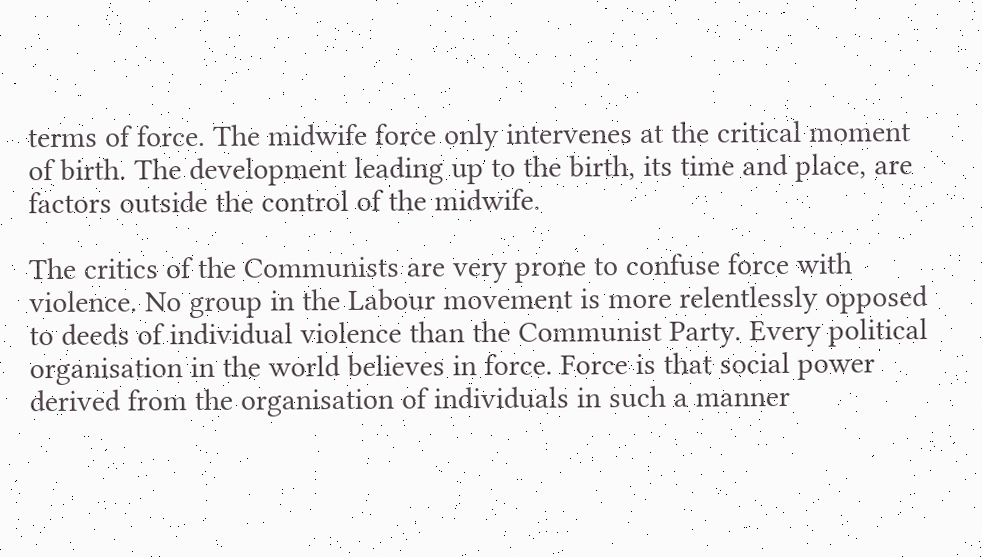terms of force. The midwife force only intervenes at the critical moment of birth. The development leading up to the birth, its time and place, are factors outside the control of the midwife.

The critics of the Communists are very prone to confuse force with violence. No group in the Labour movement is more relentlessly opposed to deeds of individual violence than the Communist Party. Every political organisation in the world believes in force. Force is that social power derived from the organisation of individuals in such a manner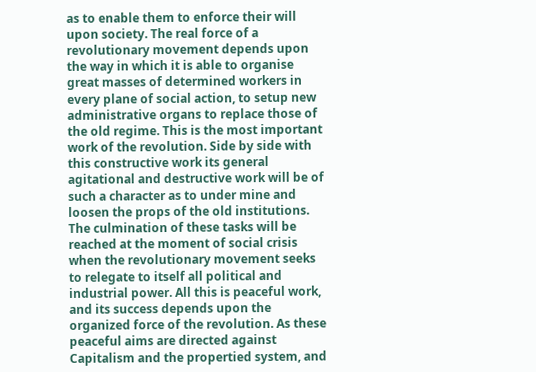as to enable them to enforce their will upon society. The real force of a revolutionary movement depends upon the way in which it is able to organise great masses of determined workers in every plane of social action, to setup new administrative organs to replace those of the old regime. This is the most important work of the revolution. Side by side with this constructive work its general agitational and destructive work will be of such a character as to under mine and loosen the props of the old institutions. The culmination of these tasks will be reached at the moment of social crisis when the revolutionary movement seeks to relegate to itself all political and industrial power. All this is peaceful work, and its success depends upon the organized force of the revolution. As these peaceful aims are directed against Capitalism and the propertied system, and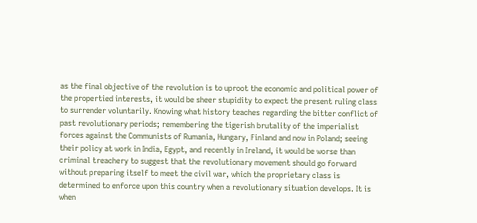as the final objective of the revolution is to uproot the economic and political power of the propertied interests, it would be sheer stupidity to expect the present ruling class to surrender voluntarily. Knowing what history teaches regarding the bitter conflict of past revolutionary periods; remembering the tigerish brutality of the imperialist forces against the Communists of Rumania, Hungary, Finland and now in Poland; seeing their policy at work in India, Egypt, and recently in Ireland, it would be worse than criminal treachery to suggest that the revolutionary movement should go forward without preparing itself to meet the civil war, which the proprietary class is determined to enforce upon this country when a revolutionary situation develops. It is when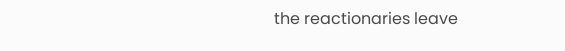the reactionaries leave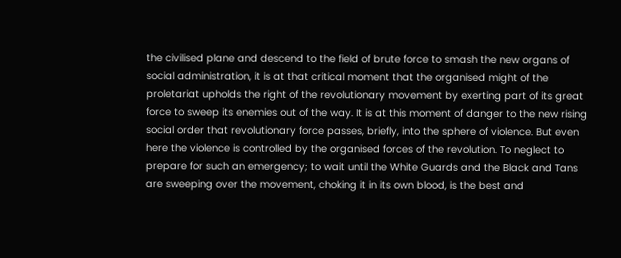the civilised plane and descend to the field of brute force to smash the new organs of social administration, it is at that critical moment that the organised might of the proletariat upholds the right of the revolutionary movement by exerting part of its great force to sweep its enemies out of the way. It is at this moment of danger to the new rising social order that revolutionary force passes, briefly, into the sphere of violence. But even here the violence is controlled by the organised forces of the revolution. To neglect to prepare for such an emergency; to wait until the White Guards and the Black and Tans are sweeping over the movement, choking it in its own blood, is the best and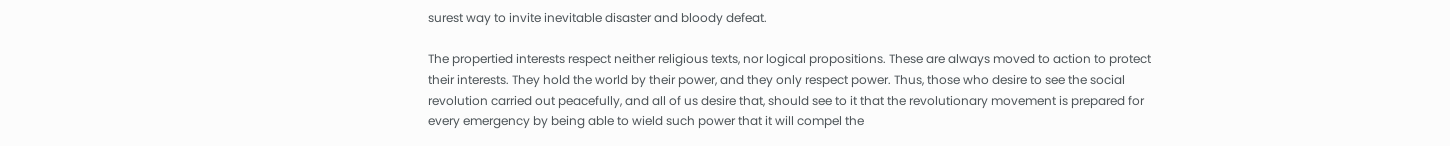surest way to invite inevitable disaster and bloody defeat.

The propertied interests respect neither religious texts, nor logical propositions. These are always moved to action to protect their interests. They hold the world by their power, and they only respect power. Thus, those who desire to see the social revolution carried out peacefully, and all of us desire that, should see to it that the revolutionary movement is prepared for every emergency by being able to wield such power that it will compel the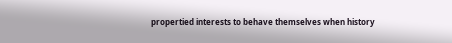propertied interests to behave themselves when history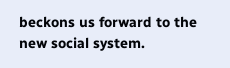beckons us forward to the new social system.